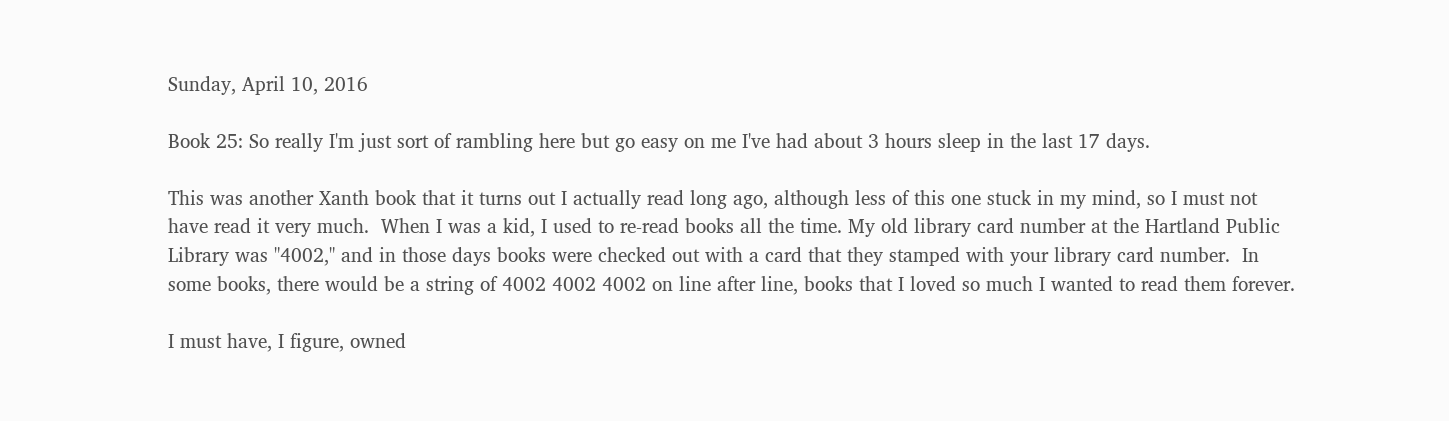Sunday, April 10, 2016

Book 25: So really I'm just sort of rambling here but go easy on me I've had about 3 hours sleep in the last 17 days.

This was another Xanth book that it turns out I actually read long ago, although less of this one stuck in my mind, so I must not have read it very much.  When I was a kid, I used to re-read books all the time. My old library card number at the Hartland Public Library was "4002," and in those days books were checked out with a card that they stamped with your library card number.  In some books, there would be a string of 4002 4002 4002 on line after line, books that I loved so much I wanted to read them forever.

I must have, I figure, owned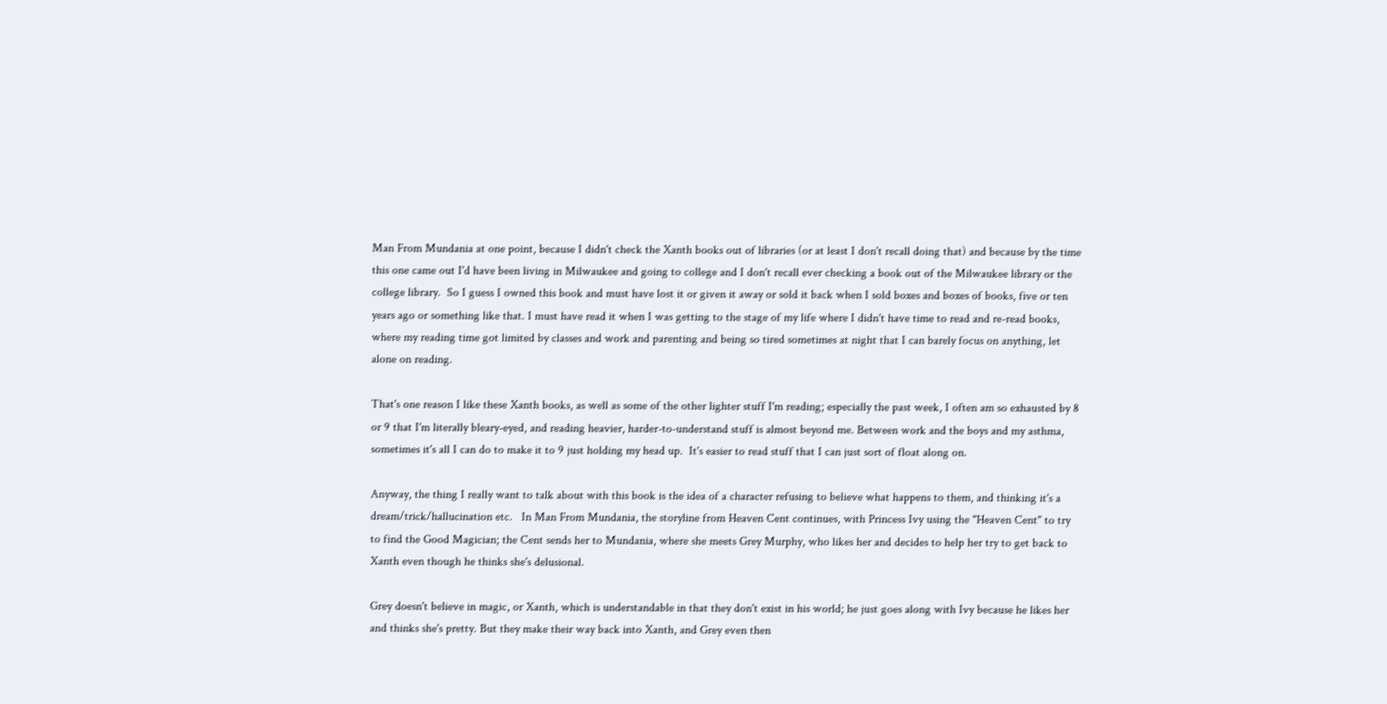Man From Mundania at one point, because I didn't check the Xanth books out of libraries (or at least I don't recall doing that) and because by the time this one came out I'd have been living in Milwaukee and going to college and I don't recall ever checking a book out of the Milwaukee library or the college library.  So I guess I owned this book and must have lost it or given it away or sold it back when I sold boxes and boxes of books, five or ten years ago or something like that. I must have read it when I was getting to the stage of my life where I didn't have time to read and re-read books, where my reading time got limited by classes and work and parenting and being so tired sometimes at night that I can barely focus on anything, let alone on reading.

That's one reason I like these Xanth books, as well as some of the other lighter stuff I'm reading; especially the past week, I often am so exhausted by 8 or 9 that I'm literally bleary-eyed, and reading heavier, harder-to-understand stuff is almost beyond me. Between work and the boys and my asthma, sometimes it's all I can do to make it to 9 just holding my head up.  It's easier to read stuff that I can just sort of float along on.

Anyway, the thing I really want to talk about with this book is the idea of a character refusing to believe what happens to them, and thinking it's a dream/trick/hallucination etc.   In Man From Mundania, the storyline from Heaven Cent continues, with Princess Ivy using the "Heaven Cent" to try to find the Good Magician; the Cent sends her to Mundania, where she meets Grey Murphy, who likes her and decides to help her try to get back to Xanth even though he thinks she's delusional.

Grey doesn't believe in magic, or Xanth, which is understandable in that they don't exist in his world; he just goes along with Ivy because he likes her and thinks she's pretty. But they make their way back into Xanth, and Grey even then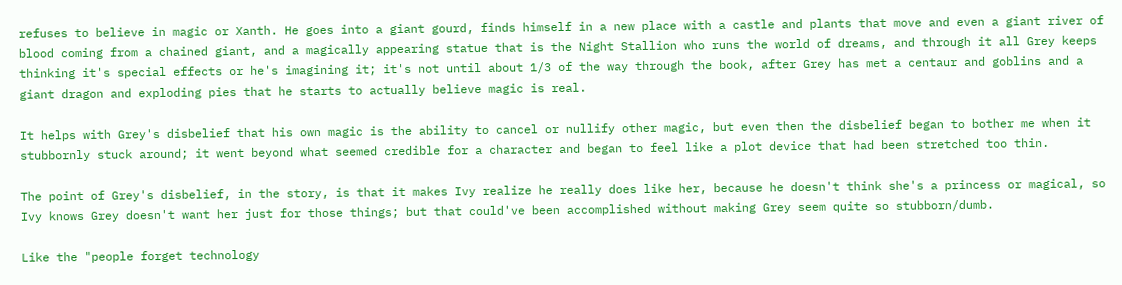refuses to believe in magic or Xanth. He goes into a giant gourd, finds himself in a new place with a castle and plants that move and even a giant river of blood coming from a chained giant, and a magically appearing statue that is the Night Stallion who runs the world of dreams, and through it all Grey keeps thinking it's special effects or he's imagining it; it's not until about 1/3 of the way through the book, after Grey has met a centaur and goblins and a giant dragon and exploding pies that he starts to actually believe magic is real.

It helps with Grey's disbelief that his own magic is the ability to cancel or nullify other magic, but even then the disbelief began to bother me when it stubbornly stuck around; it went beyond what seemed credible for a character and began to feel like a plot device that had been stretched too thin.

The point of Grey's disbelief, in the story, is that it makes Ivy realize he really does like her, because he doesn't think she's a princess or magical, so Ivy knows Grey doesn't want her just for those things; but that could've been accomplished without making Grey seem quite so stubborn/dumb.

Like the "people forget technology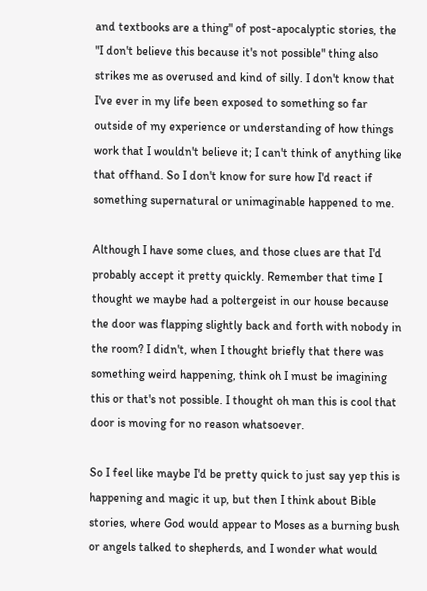and textbooks are a thing" of post-apocalyptic stories, the "I don't believe this because it's not possible" thing also strikes me as overused and kind of silly. I don't know that I've ever in my life been exposed to something so far outside of my experience or understanding of how things work that I wouldn't believe it; I can't think of anything like that offhand. So I don't know for sure how I'd react if something supernatural or unimaginable happened to me.

Although I have some clues, and those clues are that I'd probably accept it pretty quickly. Remember that time I thought we maybe had a poltergeist in our house because the door was flapping slightly back and forth with nobody in the room? I didn't, when I thought briefly that there was something weird happening, think oh I must be imagining this or that's not possible. I thought oh man this is cool that door is moving for no reason whatsoever.

So I feel like maybe I'd be pretty quick to just say yep this is happening and magic it up, but then I think about Bible stories, where God would appear to Moses as a burning bush or angels talked to shepherds, and I wonder what would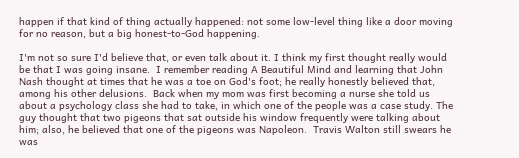happen if that kind of thing actually happened: not some low-level thing like a door moving for no reason, but a big honest-to-God happening.

I'm not so sure I'd believe that, or even talk about it. I think my first thought really would be that I was going insane.  I remember reading A Beautiful Mind and learning that John Nash thought at times that he was a toe on God's foot; he really honestly believed that, among his other delusions.  Back when my mom was first becoming a nurse she told us about a psychology class she had to take, in which one of the people was a case study. The guy thought that two pigeons that sat outside his window frequently were talking about him; also, he believed that one of the pigeons was Napoleon.  Travis Walton still swears he was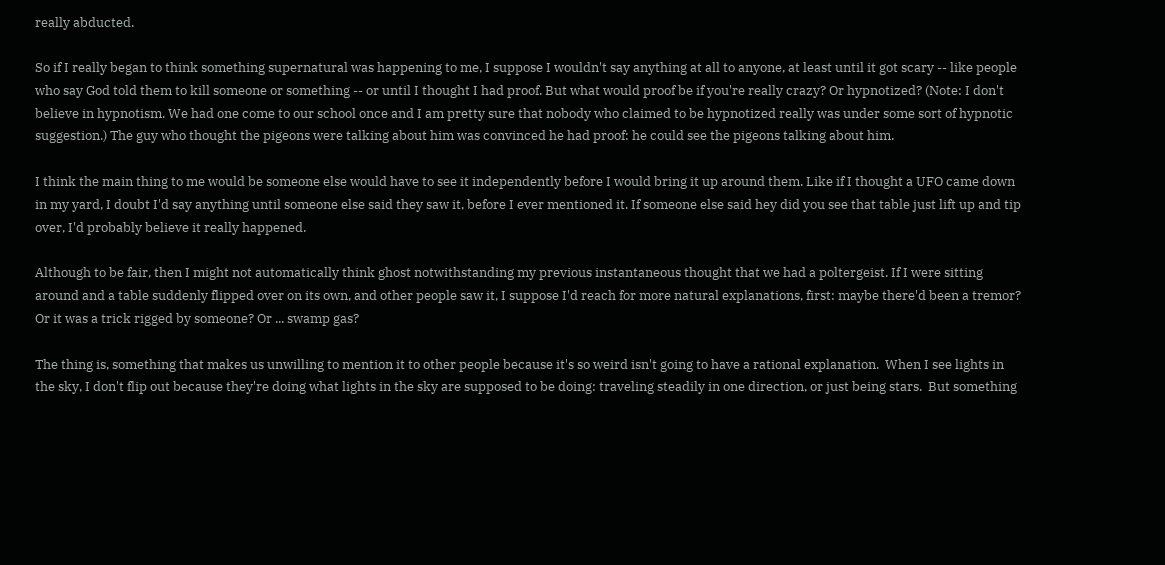really abducted.

So if I really began to think something supernatural was happening to me, I suppose I wouldn't say anything at all to anyone, at least until it got scary -- like people who say God told them to kill someone or something -- or until I thought I had proof. But what would proof be if you're really crazy? Or hypnotized? (Note: I don't believe in hypnotism. We had one come to our school once and I am pretty sure that nobody who claimed to be hypnotized really was under some sort of hypnotic suggestion.) The guy who thought the pigeons were talking about him was convinced he had proof: he could see the pigeons talking about him.

I think the main thing to me would be someone else would have to see it independently before I would bring it up around them. Like if I thought a UFO came down in my yard, I doubt I'd say anything until someone else said they saw it, before I ever mentioned it. If someone else said hey did you see that table just lift up and tip over, I'd probably believe it really happened.

Although to be fair, then I might not automatically think ghost notwithstanding my previous instantaneous thought that we had a poltergeist. If I were sitting around and a table suddenly flipped over on its own, and other people saw it, I suppose I'd reach for more natural explanations, first: maybe there'd been a tremor? Or it was a trick rigged by someone? Or ... swamp gas?

The thing is, something that makes us unwilling to mention it to other people because it's so weird isn't going to have a rational explanation.  When I see lights in the sky, I don't flip out because they're doing what lights in the sky are supposed to be doing: traveling steadily in one direction, or just being stars.  But something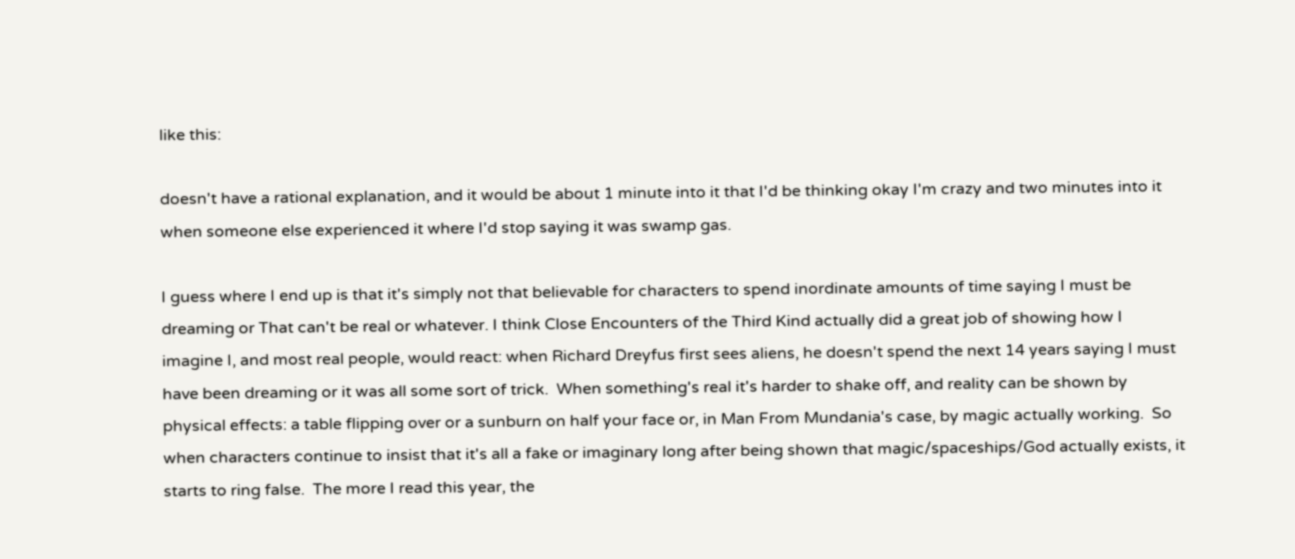like this:

doesn't have a rational explanation, and it would be about 1 minute into it that I'd be thinking okay I'm crazy and two minutes into it when someone else experienced it where I'd stop saying it was swamp gas.

I guess where I end up is that it's simply not that believable for characters to spend inordinate amounts of time saying I must be dreaming or That can't be real or whatever. I think Close Encounters of the Third Kind actually did a great job of showing how I imagine I, and most real people, would react: when Richard Dreyfus first sees aliens, he doesn't spend the next 14 years saying I must have been dreaming or it was all some sort of trick.  When something's real it's harder to shake off, and reality can be shown by physical effects: a table flipping over or a sunburn on half your face or, in Man From Mundania's case, by magic actually working.  So when characters continue to insist that it's all a fake or imaginary long after being shown that magic/spaceships/God actually exists, it starts to ring false.  The more I read this year, the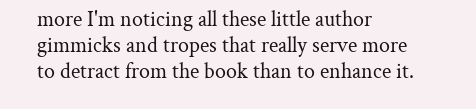more I'm noticing all these little author gimmicks and tropes that really serve more to detract from the book than to enhance it.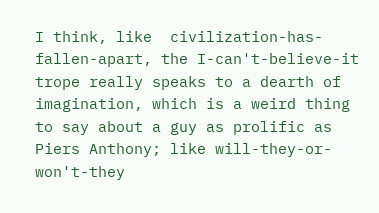I think, like  civilization-has-fallen-apart, the I-can't-believe-it trope really speaks to a dearth of imagination, which is a weird thing to say about a guy as prolific as Piers Anthony; like will-they-or-won't-they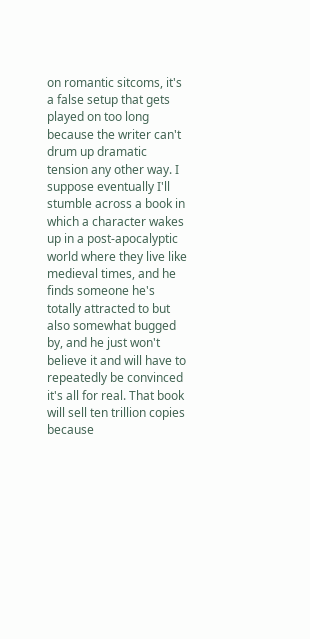on romantic sitcoms, it's a false setup that gets played on too long because the writer can't drum up dramatic tension any other way. I suppose eventually I'll stumble across a book in which a character wakes up in a post-apocalyptic world where they live like medieval times, and he finds someone he's totally attracted to but also somewhat bugged by, and he just won't believe it and will have to repeatedly be convinced it's all for real. That book will sell ten trillion copies because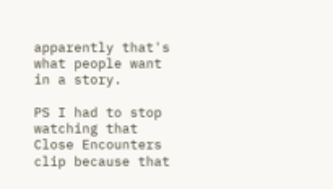apparently that's what people want in a story.

PS I had to stop watching that Close Encounters clip because that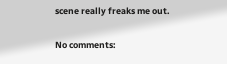scene really freaks me out.

No comments: